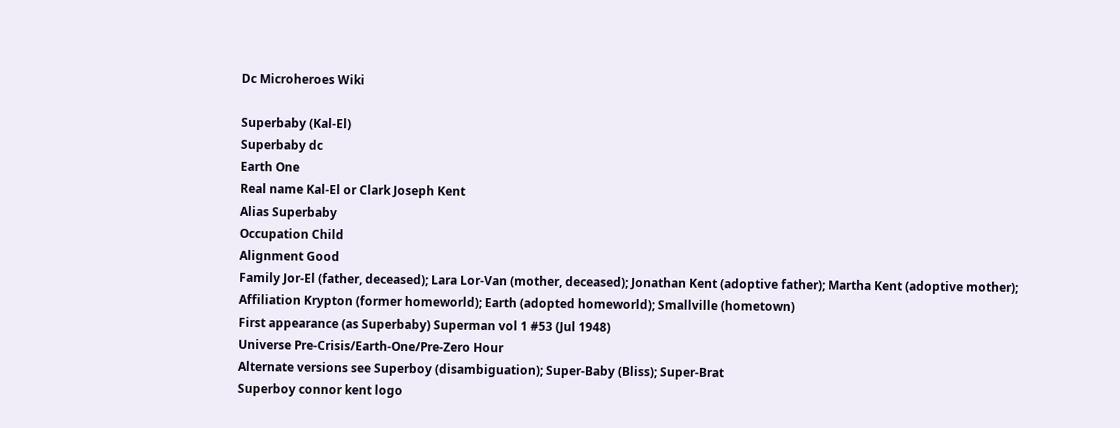Dc Microheroes Wiki

Superbaby (Kal-El)
Superbaby dc
Earth One
Real name Kal-El or Clark Joseph Kent
Alias Superbaby
Occupation Child
Alignment Good
Family Jor-El (father, deceased); Lara Lor-Van (mother, deceased); Jonathan Kent (adoptive father); Martha Kent (adoptive mother);
Affiliation Krypton (former homeworld); Earth (adopted homeworld); Smallville (hometown)
First appearance (as Superbaby) Superman vol 1 #53 (Jul 1948)
Universe Pre-Crisis/Earth-One/Pre-Zero Hour
Alternate versions see Superboy (disambiguation); Super-Baby (Bliss); Super-Brat
Superboy connor kent logo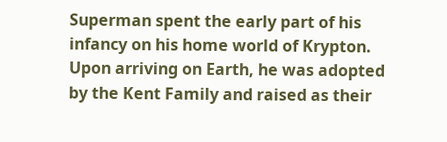Superman spent the early part of his infancy on his home world of Krypton. Upon arriving on Earth, he was adopted by the Kent Family and raised as their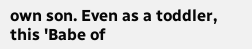own son. Even as a toddler, this 'Babe of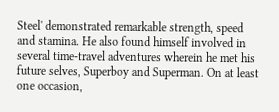Steel' demonstrated remarkable strength, speed and stamina. He also found himself involved in several time-travel adventures wherein he met his future selves, Superboy and Superman. On at least one occasion,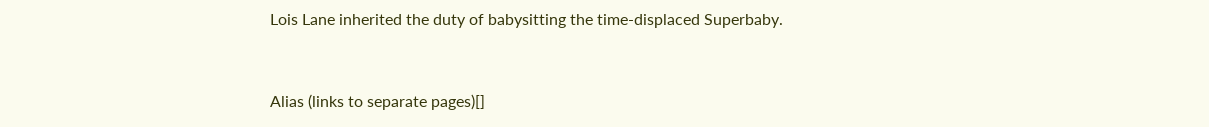Lois Lane inherited the duty of babysitting the time-displaced Superbaby.


Alias (links to separate pages)[]